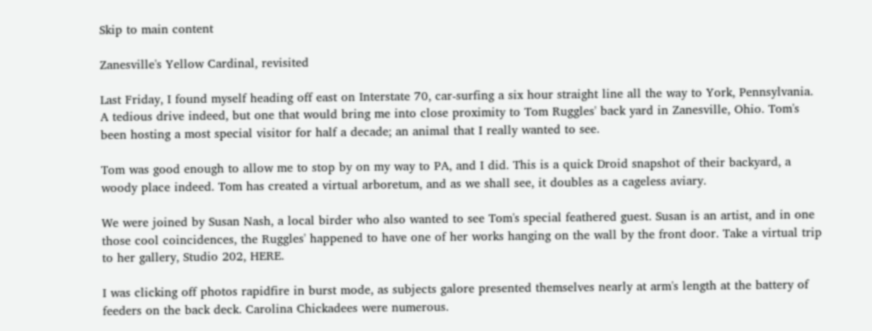Skip to main content

Zanesville's Yellow Cardinal, revisited

Last Friday, I found myself heading off east on Interstate 70, car-surfing a six hour straight line all the way to York, Pennsylvania. A tedious drive indeed, but one that would bring me into close proximity to Tom Ruggles' back yard in Zanesville, Ohio. Tom's been hosting a most special visitor for half a decade; an animal that I really wanted to see.

Tom was good enough to allow me to stop by on my way to PA, and I did. This is a quick Droid snapshot of their backyard, a woody place indeed. Tom has created a virtual arboretum, and as we shall see, it doubles as a cageless aviary.

We were joined by Susan Nash, a local birder who also wanted to see Tom's special feathered guest. Susan is an artist, and in one those cool coincidences, the Ruggles' happened to have one of her works hanging on the wall by the front door. Take a virtual trip to her gallery, Studio 202, HERE.

I was clicking off photos rapidfire in burst mode, as subjects galore presented themselves nearly at arm's length at the battery of feeders on the back deck. Carolina Chickadees were numerous.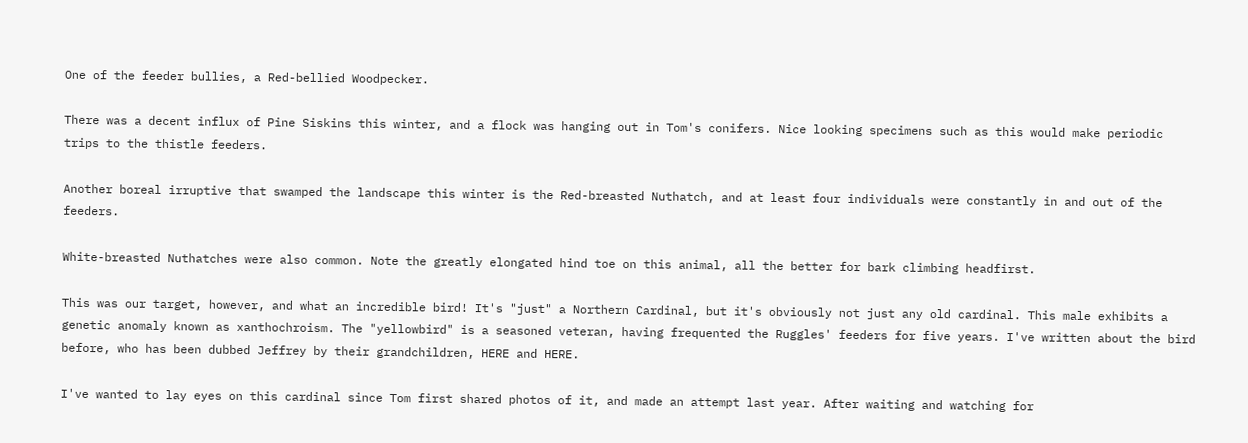One of the feeder bullies, a Red-bellied Woodpecker.

There was a decent influx of Pine Siskins this winter, and a flock was hanging out in Tom's conifers. Nice looking specimens such as this would make periodic trips to the thistle feeders.

Another boreal irruptive that swamped the landscape this winter is the Red-breasted Nuthatch, and at least four individuals were constantly in and out of the feeders.

White-breasted Nuthatches were also common. Note the greatly elongated hind toe on this animal, all the better for bark climbing headfirst.

This was our target, however, and what an incredible bird! It's "just" a Northern Cardinal, but it's obviously not just any old cardinal. This male exhibits a genetic anomaly known as xanthochroism. The "yellowbird" is a seasoned veteran, having frequented the Ruggles' feeders for five years. I've written about the bird before, who has been dubbed Jeffrey by their grandchildren, HERE and HERE.

I've wanted to lay eyes on this cardinal since Tom first shared photos of it, and made an attempt last year. After waiting and watching for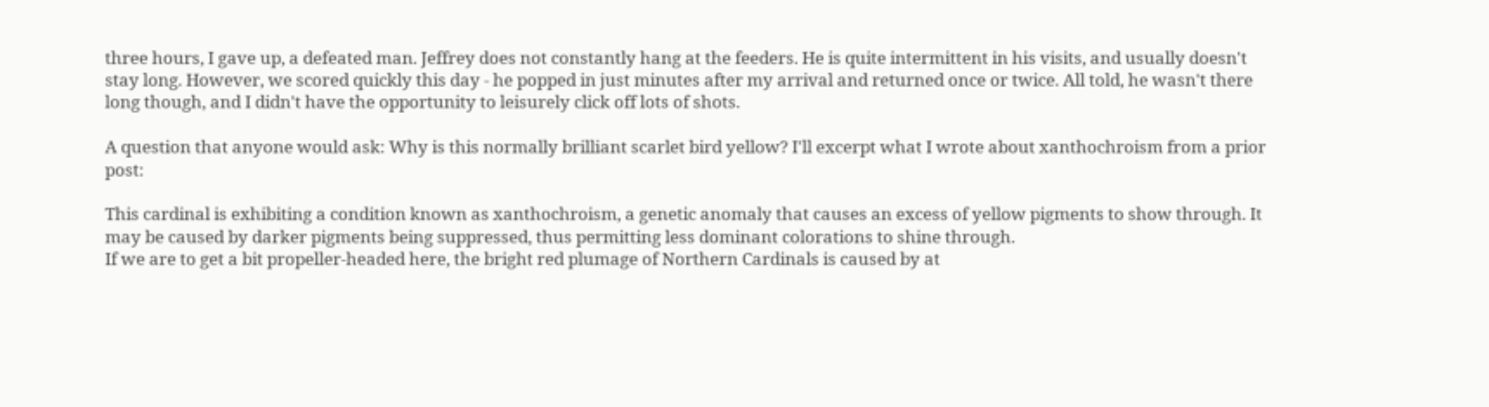three hours, I gave up, a defeated man. Jeffrey does not constantly hang at the feeders. He is quite intermittent in his visits, and usually doesn't stay long. However, we scored quickly this day - he popped in just minutes after my arrival and returned once or twice. All told, he wasn't there long though, and I didn't have the opportunity to leisurely click off lots of shots.

A question that anyone would ask: Why is this normally brilliant scarlet bird yellow? I'll excerpt what I wrote about xanthochroism from a prior post:

This cardinal is exhibiting a condition known as xanthochroism, a genetic anomaly that causes an excess of yellow pigments to show through. It may be caused by darker pigments being suppressed, thus permitting less dominant colorations to shine through.
If we are to get a bit propeller-headed here, the bright red plumage of Northern Cardinals is caused by at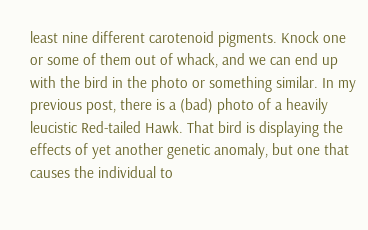least nine different carotenoid pigments. Knock one or some of them out of whack, and we can end up with the bird in the photo or something similar. In my previous post, there is a (bad) photo of a heavily leucistic Red-tailed Hawk. That bird is displaying the effects of yet another genetic anomaly, but one that causes the individual to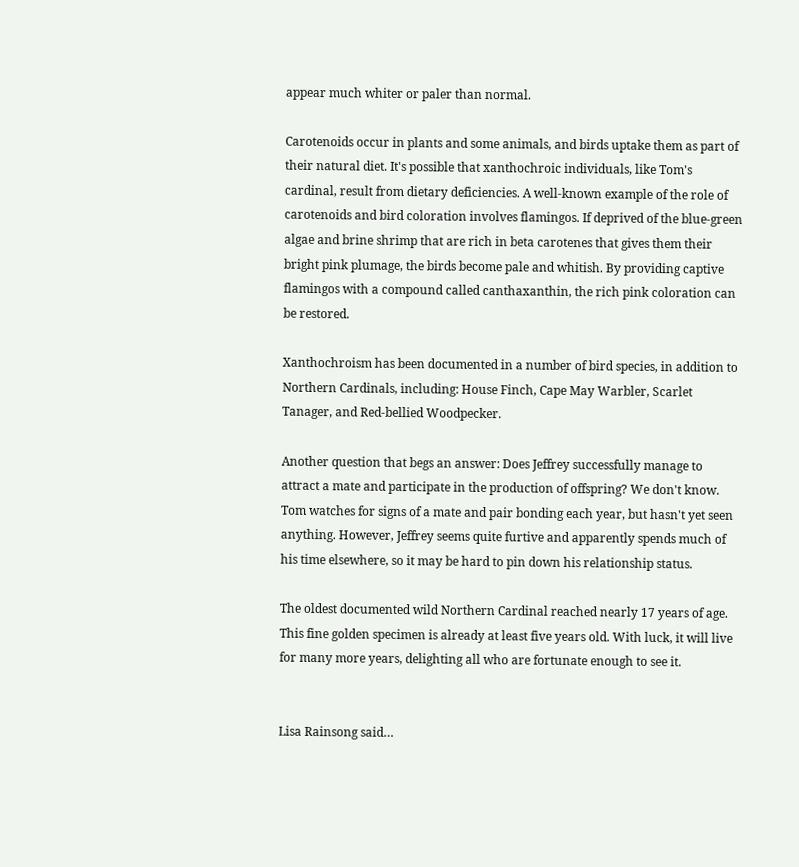appear much whiter or paler than normal.

Carotenoids occur in plants and some animals, and birds uptake them as part of their natural diet. It's possible that xanthochroic individuals, like Tom's cardinal, result from dietary deficiencies. A well-known example of the role of carotenoids and bird coloration involves flamingos. If deprived of the blue-green algae and brine shrimp that are rich in beta carotenes that gives them their bright pink plumage, the birds become pale and whitish. By providing captive flamingos with a compound called canthaxanthin, the rich pink coloration can be restored.

Xanthochroism has been documented in a number of bird species, in addition to Northern Cardinals, including: House Finch, Cape May Warbler, Scarlet Tanager, and Red-bellied Woodpecker.

Another question that begs an answer: Does Jeffrey successfully manage to attract a mate and participate in the production of offspring? We don't know. Tom watches for signs of a mate and pair bonding each year, but hasn't yet seen anything. However, Jeffrey seems quite furtive and apparently spends much of his time elsewhere, so it may be hard to pin down his relationship status.

The oldest documented wild Northern Cardinal reached nearly 17 years of age. This fine golden specimen is already at least five years old. With luck, it will live for many more years, delighting all who are fortunate enough to see it.


Lisa Rainsong said…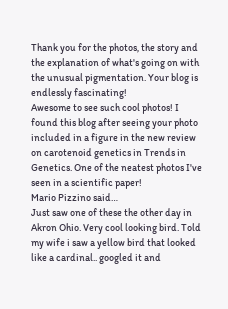Thank you for the photos, the story and the explanation of what's going on with the unusual pigmentation. Your blog is endlessly fascinating!
Awesome to see such cool photos! I found this blog after seeing your photo included in a figure in the new review on carotenoid genetics in Trends in Genetics. One of the neatest photos I've seen in a scientific paper!
Mario Pizzino said…
Just saw one of these the other day in Akron Ohio. Very cool looking bird. Told my wife i saw a yellow bird that looked like a cardinal.. googled it and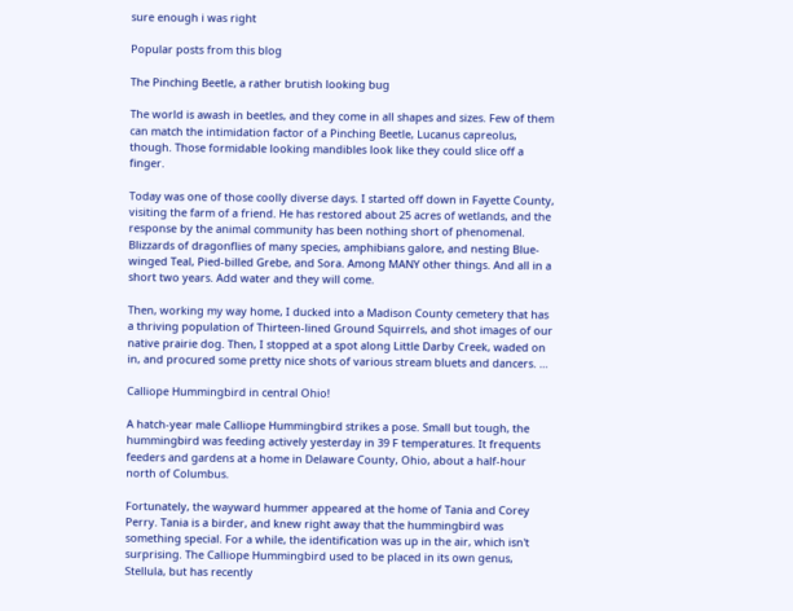sure enough i was right

Popular posts from this blog

The Pinching Beetle, a rather brutish looking bug

The world is awash in beetles, and they come in all shapes and sizes. Few of them can match the intimidation factor of a Pinching Beetle, Lucanus capreolus, though. Those formidable looking mandibles look like they could slice off a finger.

Today was one of those coolly diverse days. I started off down in Fayette County, visiting the farm of a friend. He has restored about 25 acres of wetlands, and the response by the animal community has been nothing short of phenomenal. Blizzards of dragonflies of many species, amphibians galore, and nesting Blue-winged Teal, Pied-billed Grebe, and Sora. Among MANY other things. And all in a short two years. Add water and they will come.

Then, working my way home, I ducked into a Madison County cemetery that has a thriving population of Thirteen-lined Ground Squirrels, and shot images of our native prairie dog. Then, I stopped at a spot along Little Darby Creek, waded on in, and procured some pretty nice shots of various stream bluets and dancers. …

Calliope Hummingbird in central Ohio!

A hatch-year male Calliope Hummingbird strikes a pose. Small but tough, the hummingbird was feeding actively yesterday in 39 F temperatures. It frequents feeders and gardens at a home in Delaware County, Ohio, about a half-hour north of Columbus.

Fortunately, the wayward hummer appeared at the home of Tania and Corey Perry. Tania is a birder, and knew right away that the hummingbird was something special. For a while, the identification was up in the air, which isn't surprising. The Calliope Hummingbird used to be placed in its own genus, Stellula, but has recently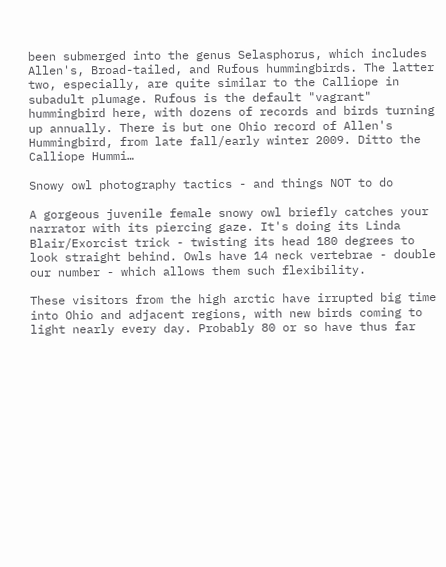been submerged into the genus Selasphorus, which includes Allen's, Broad-tailed, and Rufous hummingbirds. The latter two, especially, are quite similar to the Calliope in subadult plumage. Rufous is the default "vagrant" hummingbird here, with dozens of records and birds turning up annually. There is but one Ohio record of Allen's Hummingbird, from late fall/early winter 2009. Ditto the Calliope Hummi…

Snowy owl photography tactics - and things NOT to do

A gorgeous juvenile female snowy owl briefly catches your narrator with its piercing gaze. It's doing its Linda Blair/Exorcist trick - twisting its head 180 degrees to look straight behind. Owls have 14 neck vertebrae - double our number - which allows them such flexibility.

These visitors from the high arctic have irrupted big time into Ohio and adjacent regions, with new birds coming to light nearly every day. Probably 80 or so have thus far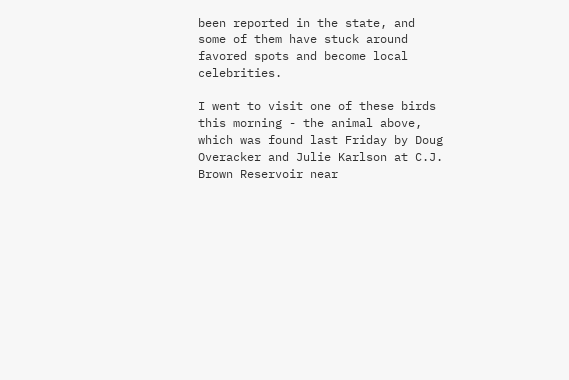been reported in the state, and some of them have stuck around favored spots and become local celebrities.

I went to visit one of these birds this morning - the animal above, which was found last Friday by Doug Overacker and Julie Karlson at C.J. Brown Reservoir near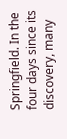Springfield. In the four days since its discovery, many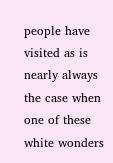people have visited as is nearly always the case when one of these white wonders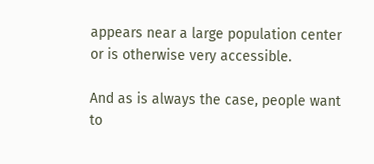appears near a large population center or is otherwise very accessible.

And as is always the case, people want to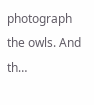photograph the owls. And th…